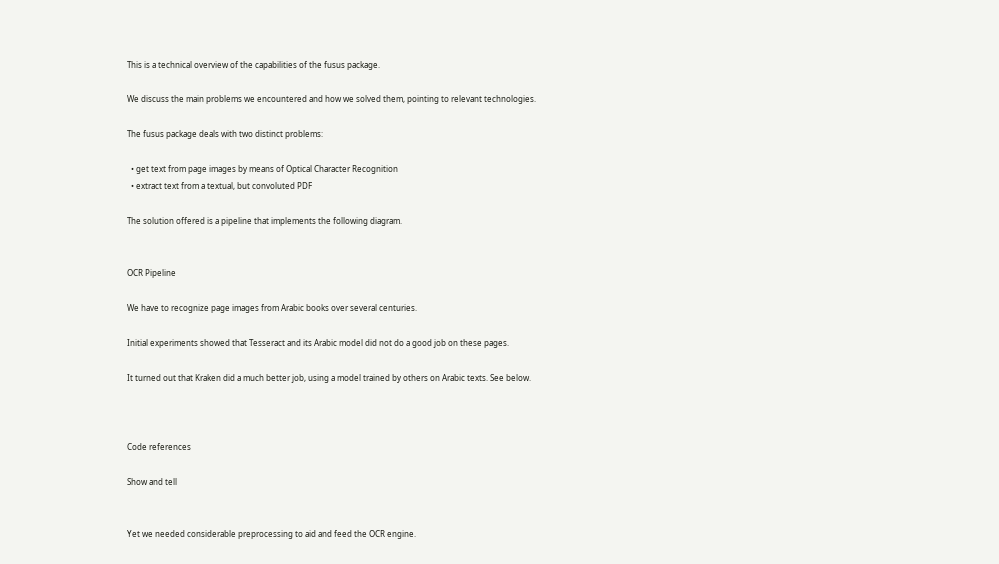This is a technical overview of the capabilities of the fusus package.

We discuss the main problems we encountered and how we solved them, pointing to relevant technologies.

The fusus package deals with two distinct problems:

  • get text from page images by means of Optical Character Recognition
  • extract text from a textual, but convoluted PDF

The solution offered is a pipeline that implements the following diagram.


OCR Pipeline

We have to recognize page images from Arabic books over several centuries.

Initial experiments showed that Tesseract and its Arabic model did not do a good job on these pages.

It turned out that Kraken did a much better job, using a model trained by others on Arabic texts. See below.



Code references

Show and tell


Yet we needed considerable preprocessing to aid and feed the OCR engine.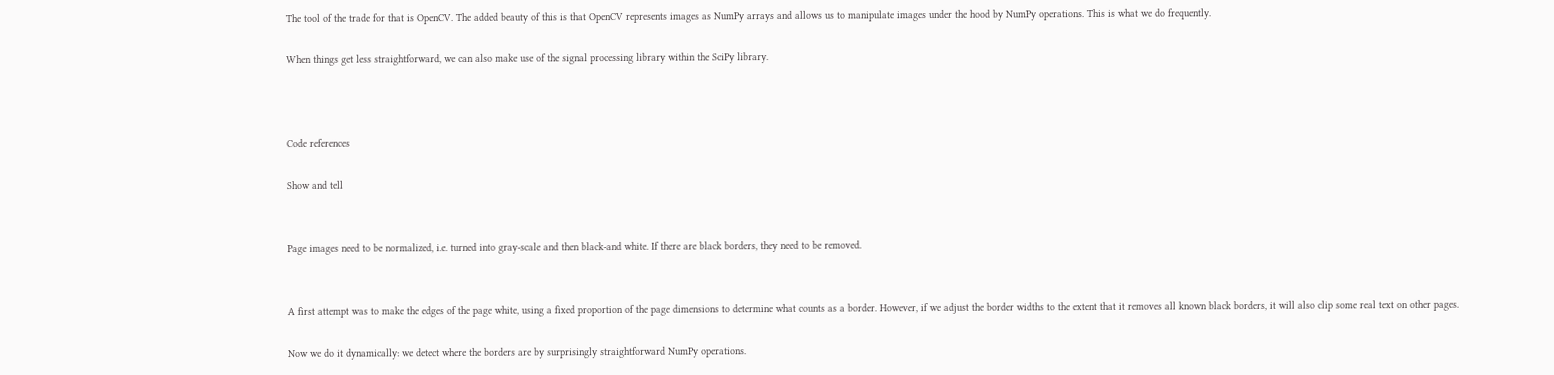The tool of the trade for that is OpenCV. The added beauty of this is that OpenCV represents images as NumPy arrays and allows us to manipulate images under the hood by NumPy operations. This is what we do frequently.

When things get less straightforward, we can also make use of the signal processing library within the SciPy library.



Code references

Show and tell


Page images need to be normalized, i.e. turned into gray-scale and then black-and white. If there are black borders, they need to be removed.


A first attempt was to make the edges of the page white, using a fixed proportion of the page dimensions to determine what counts as a border. However, if we adjust the border widths to the extent that it removes all known black borders, it will also clip some real text on other pages.

Now we do it dynamically: we detect where the borders are by surprisingly straightforward NumPy operations.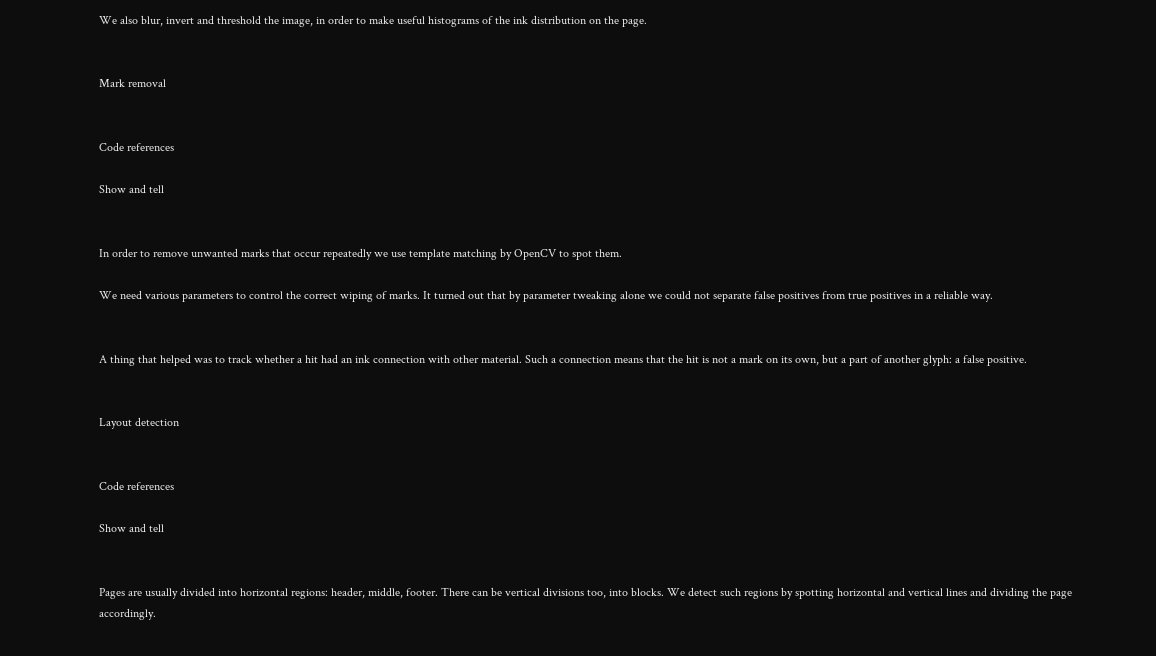We also blur, invert and threshold the image, in order to make useful histograms of the ink distribution on the page.


Mark removal


Code references

Show and tell


In order to remove unwanted marks that occur repeatedly we use template matching by OpenCV to spot them.

We need various parameters to control the correct wiping of marks. It turned out that by parameter tweaking alone we could not separate false positives from true positives in a reliable way.


A thing that helped was to track whether a hit had an ink connection with other material. Such a connection means that the hit is not a mark on its own, but a part of another glyph: a false positive.


Layout detection


Code references

Show and tell


Pages are usually divided into horizontal regions: header, middle, footer. There can be vertical divisions too, into blocks. We detect such regions by spotting horizontal and vertical lines and dividing the page accordingly.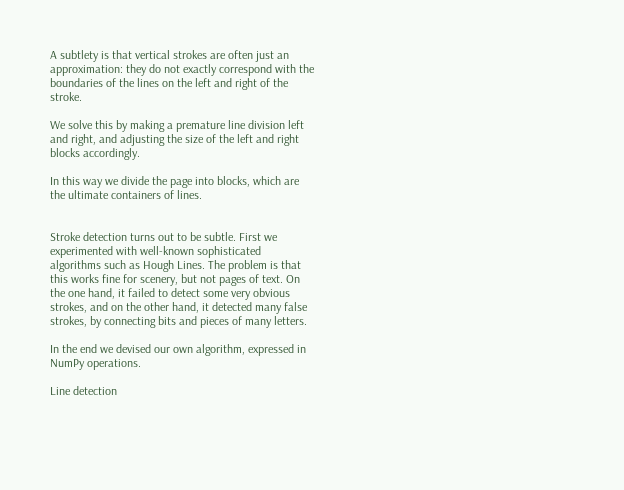A subtlety is that vertical strokes are often just an approximation: they do not exactly correspond with the boundaries of the lines on the left and right of the stroke.

We solve this by making a premature line division left and right, and adjusting the size of the left and right blocks accordingly.

In this way we divide the page into blocks, which are the ultimate containers of lines.


Stroke detection turns out to be subtle. First we experimented with well-known sophisticated algorithms such as Hough Lines. The problem is that this works fine for scenery, but not pages of text. On the one hand, it failed to detect some very obvious strokes, and on the other hand, it detected many false strokes, by connecting bits and pieces of many letters.

In the end we devised our own algorithm, expressed in NumPy operations.

Line detection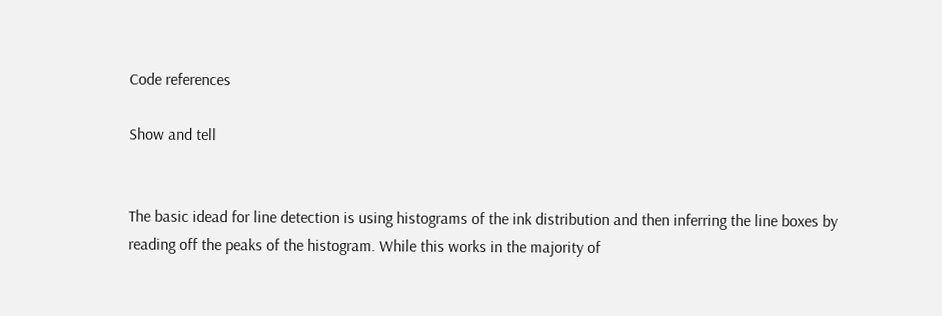Code references

Show and tell


The basic idead for line detection is using histograms of the ink distribution and then inferring the line boxes by reading off the peaks of the histogram. While this works in the majority of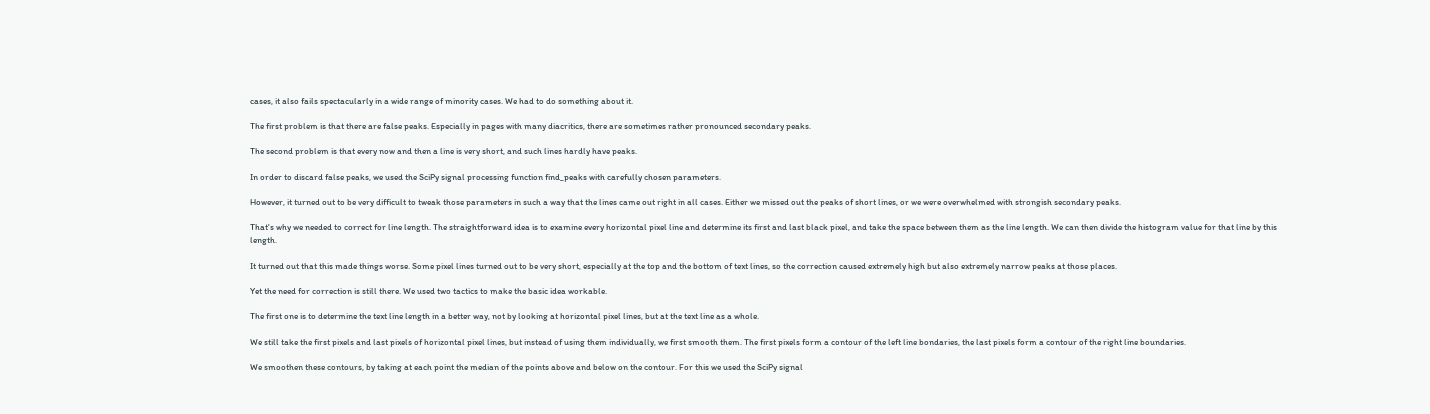cases, it also fails spectacularly in a wide range of minority cases. We had to do something about it.

The first problem is that there are false peaks. Especially in pages with many diacritics, there are sometimes rather pronounced secondary peaks.

The second problem is that every now and then a line is very short, and such lines hardly have peaks.

In order to discard false peaks, we used the SciPy signal processing function find_peaks with carefully chosen parameters.

However, it turned out to be very difficult to tweak those parameters in such a way that the lines came out right in all cases. Either we missed out the peaks of short lines, or we were overwhelmed with strongish secondary peaks.

That's why we needed to correct for line length. The straightforward idea is to examine every horizontal pixel line and determine its first and last black pixel, and take the space between them as the line length. We can then divide the histogram value for that line by this length.

It turned out that this made things worse. Some pixel lines turned out to be very short, especially at the top and the bottom of text lines, so the correction caused extremely high but also extremely narrow peaks at those places.

Yet the need for correction is still there. We used two tactics to make the basic idea workable.

The first one is to determine the text line length in a better way, not by looking at horizontal pixel lines, but at the text line as a whole.

We still take the first pixels and last pixels of horizontal pixel lines, but instead of using them individually, we first smooth them. The first pixels form a contour of the left line bondaries, the last pixels form a contour of the right line boundaries.

We smoothen these contours, by taking at each point the median of the points above and below on the contour. For this we used the SciPy signal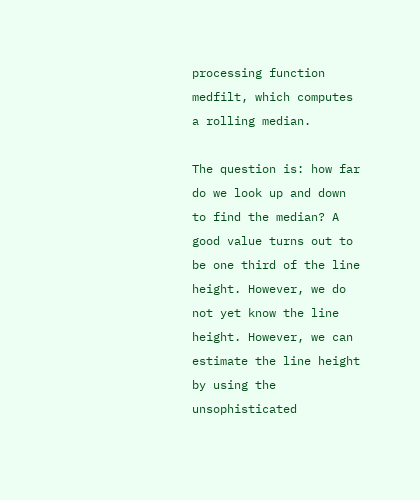processing function medfilt, which computes a rolling median.

The question is: how far do we look up and down to find the median? A good value turns out to be one third of the line height. However, we do not yet know the line height. However, we can estimate the line height by using the unsophisticated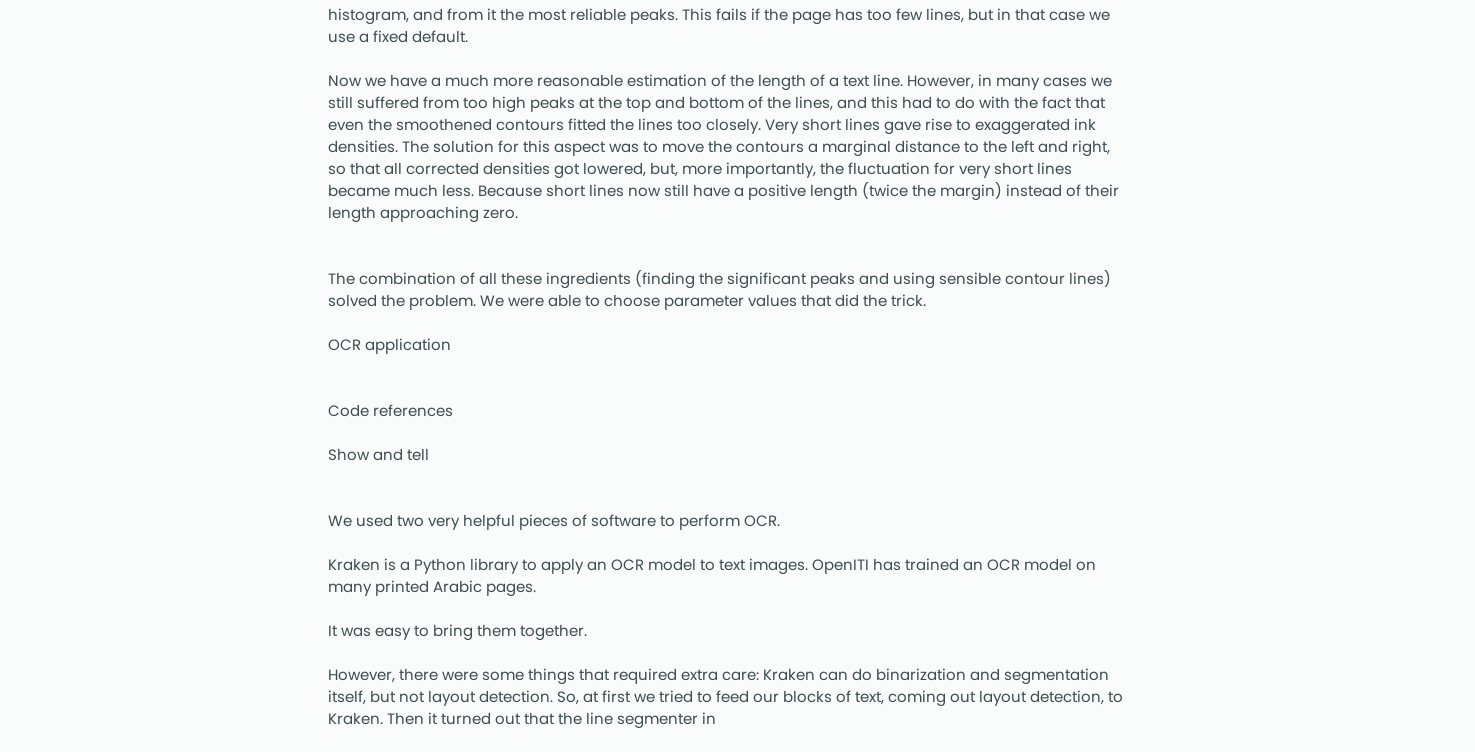histogram, and from it the most reliable peaks. This fails if the page has too few lines, but in that case we use a fixed default.

Now we have a much more reasonable estimation of the length of a text line. However, in many cases we still suffered from too high peaks at the top and bottom of the lines, and this had to do with the fact that even the smoothened contours fitted the lines too closely. Very short lines gave rise to exaggerated ink densities. The solution for this aspect was to move the contours a marginal distance to the left and right, so that all corrected densities got lowered, but, more importantly, the fluctuation for very short lines became much less. Because short lines now still have a positive length (twice the margin) instead of their length approaching zero.


The combination of all these ingredients (finding the significant peaks and using sensible contour lines) solved the problem. We were able to choose parameter values that did the trick.

OCR application


Code references

Show and tell


We used two very helpful pieces of software to perform OCR.

Kraken is a Python library to apply an OCR model to text images. OpenITI has trained an OCR model on many printed Arabic pages.

It was easy to bring them together.

However, there were some things that required extra care: Kraken can do binarization and segmentation itself, but not layout detection. So, at first we tried to feed our blocks of text, coming out layout detection, to Kraken. Then it turned out that the line segmenter in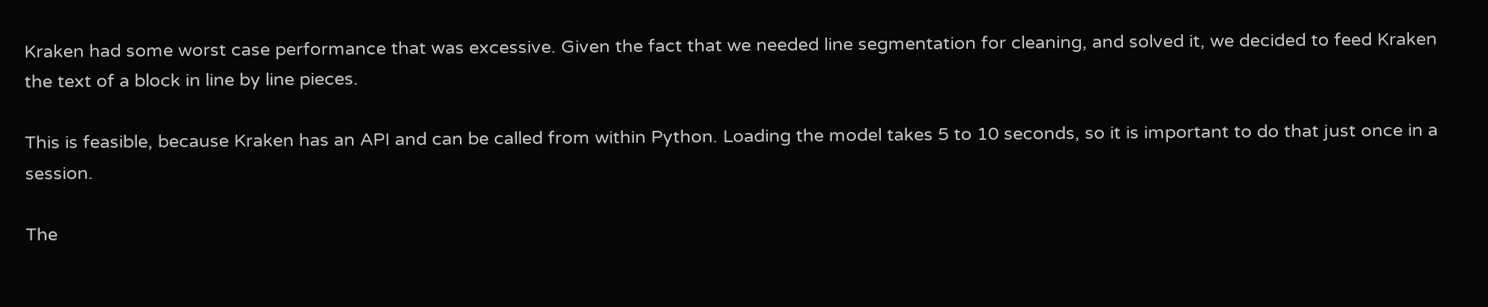Kraken had some worst case performance that was excessive. Given the fact that we needed line segmentation for cleaning, and solved it, we decided to feed Kraken the text of a block in line by line pieces.

This is feasible, because Kraken has an API and can be called from within Python. Loading the model takes 5 to 10 seconds, so it is important to do that just once in a session.

The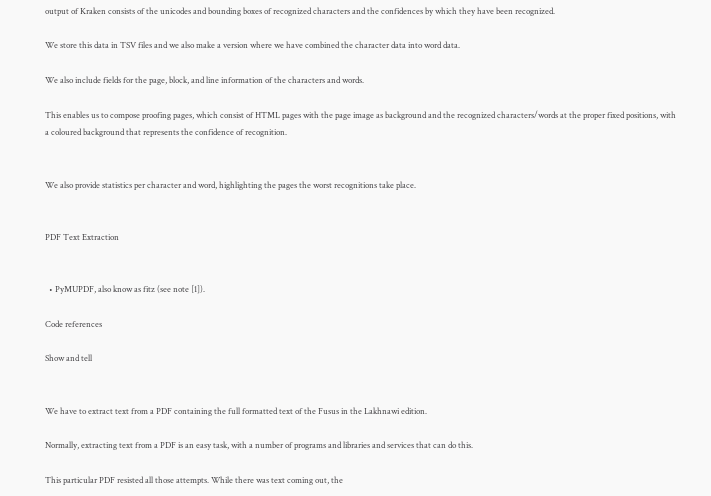output of Kraken consists of the unicodes and bounding boxes of recognized characters and the confidences by which they have been recognized.

We store this data in TSV files and we also make a version where we have combined the character data into word data.

We also include fields for the page, block, and line information of the characters and words.

This enables us to compose proofing pages, which consist of HTML pages with the page image as background and the recognized characters/words at the proper fixed positions, with a coloured background that represents the confidence of recognition.


We also provide statistics per character and word, highlighting the pages the worst recognitions take place.


PDF Text Extraction


  • PyMUPDF, also know as fitz (see note [1]).

Code references

Show and tell


We have to extract text from a PDF containing the full formatted text of the Fusus in the Lakhnawi edition.

Normally, extracting text from a PDF is an easy task, with a number of programs and libraries and services that can do this.

This particular PDF resisted all those attempts. While there was text coming out, the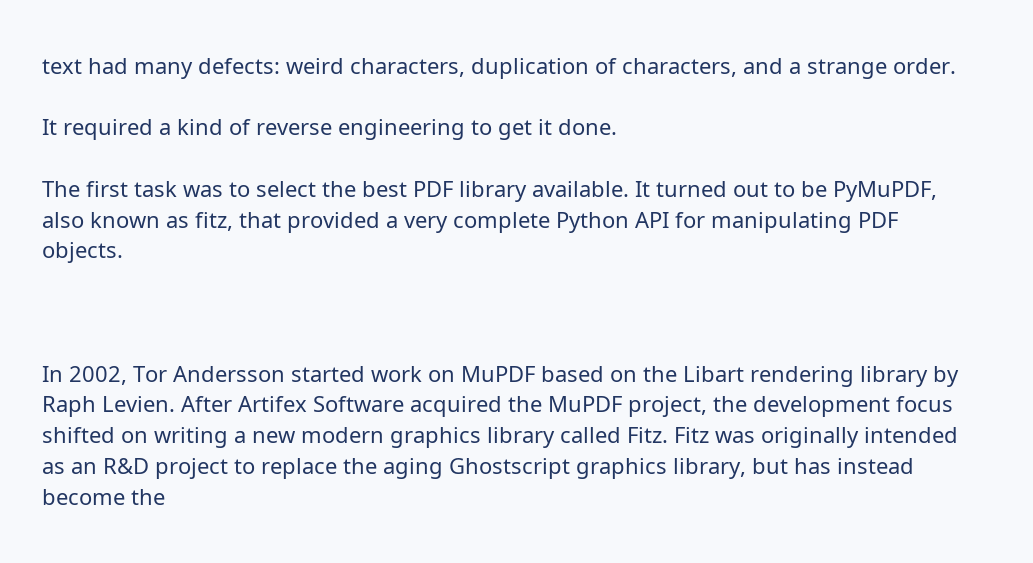text had many defects: weird characters, duplication of characters, and a strange order.

It required a kind of reverse engineering to get it done.

The first task was to select the best PDF library available. It turned out to be PyMuPDF, also known as fitz, that provided a very complete Python API for manipulating PDF objects.



In 2002, Tor Andersson started work on MuPDF based on the Libart rendering library by Raph Levien. After Artifex Software acquired the MuPDF project, the development focus shifted on writing a new modern graphics library called Fitz. Fitz was originally intended as an R&D project to replace the aging Ghostscript graphics library, but has instead become the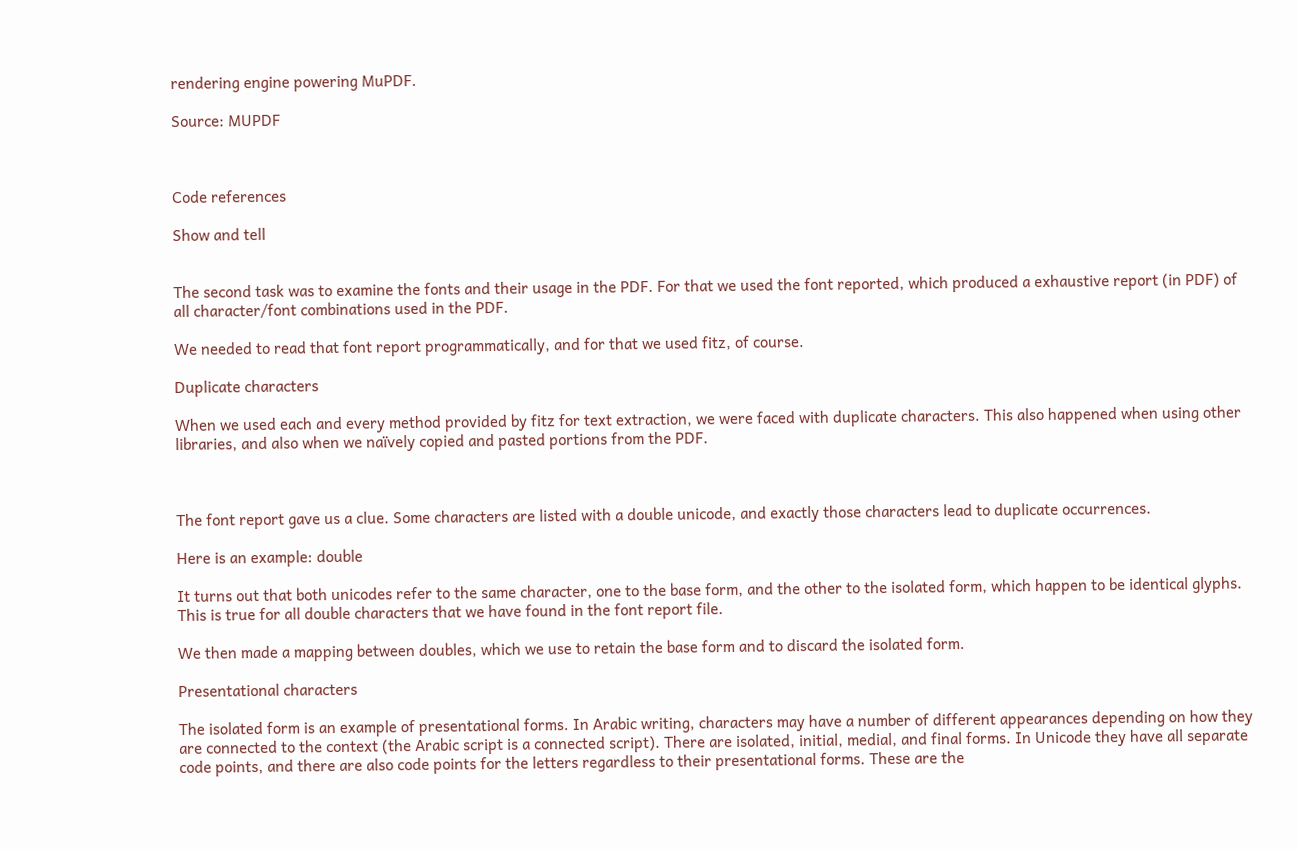rendering engine powering MuPDF.

Source: MUPDF



Code references

Show and tell


The second task was to examine the fonts and their usage in the PDF. For that we used the font reported, which produced a exhaustive report (in PDF) of all character/font combinations used in the PDF.

We needed to read that font report programmatically, and for that we used fitz, of course.

Duplicate characters

When we used each and every method provided by fitz for text extraction, we were faced with duplicate characters. This also happened when using other libraries, and also when we naïvely copied and pasted portions from the PDF.



The font report gave us a clue. Some characters are listed with a double unicode, and exactly those characters lead to duplicate occurrences.

Here is an example: double

It turns out that both unicodes refer to the same character, one to the base form, and the other to the isolated form, which happen to be identical glyphs. This is true for all double characters that we have found in the font report file.

We then made a mapping between doubles, which we use to retain the base form and to discard the isolated form.

Presentational characters

The isolated form is an example of presentational forms. In Arabic writing, characters may have a number of different appearances depending on how they are connected to the context (the Arabic script is a connected script). There are isolated, initial, medial, and final forms. In Unicode they have all separate code points, and there are also code points for the letters regardless to their presentational forms. These are the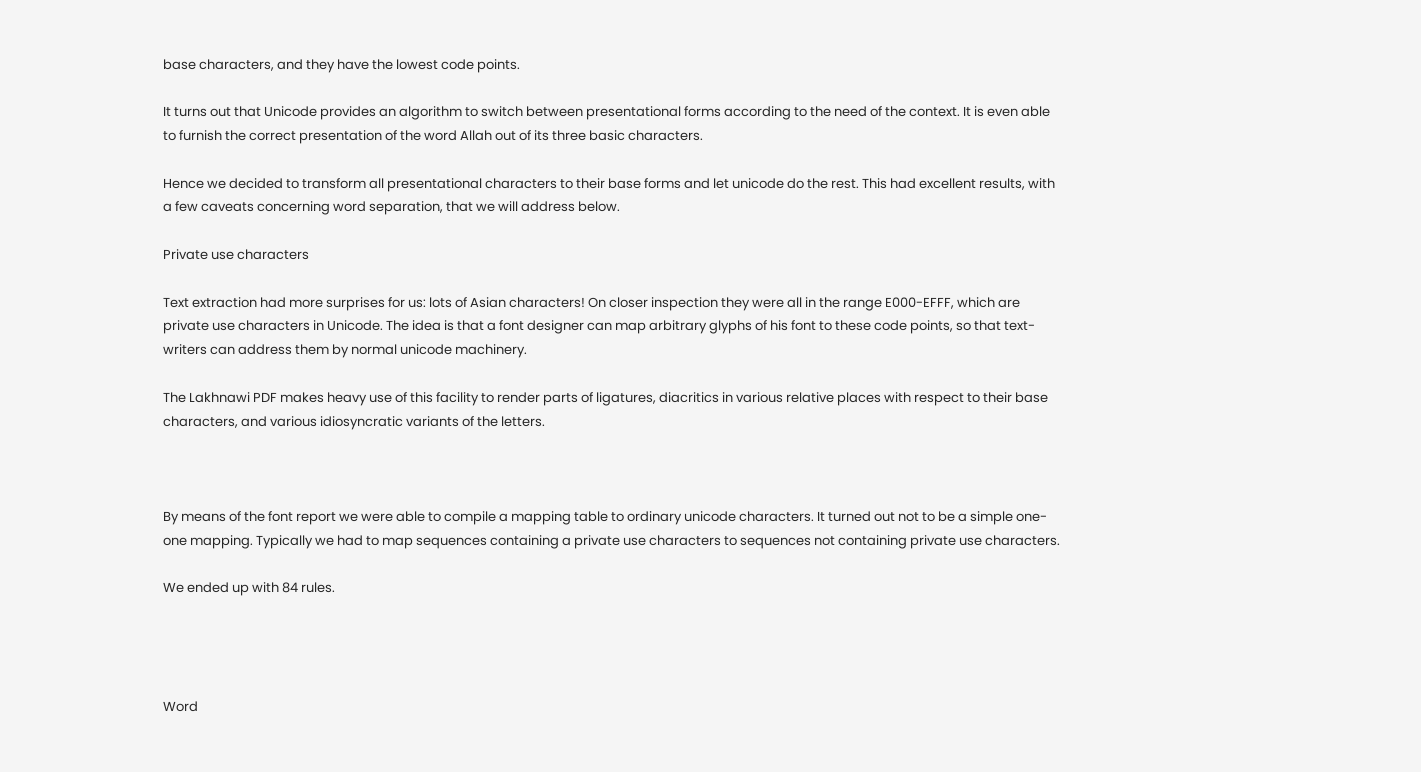base characters, and they have the lowest code points.

It turns out that Unicode provides an algorithm to switch between presentational forms according to the need of the context. It is even able to furnish the correct presentation of the word Allah out of its three basic characters.

Hence we decided to transform all presentational characters to their base forms and let unicode do the rest. This had excellent results, with a few caveats concerning word separation, that we will address below.

Private use characters

Text extraction had more surprises for us: lots of Asian characters! On closer inspection they were all in the range E000-EFFF, which are private use characters in Unicode. The idea is that a font designer can map arbitrary glyphs of his font to these code points, so that text-writers can address them by normal unicode machinery.

The Lakhnawi PDF makes heavy use of this facility to render parts of ligatures, diacritics in various relative places with respect to their base characters, and various idiosyncratic variants of the letters.



By means of the font report we were able to compile a mapping table to ordinary unicode characters. It turned out not to be a simple one-one mapping. Typically we had to map sequences containing a private use characters to sequences not containing private use characters.

We ended up with 84 rules.




Word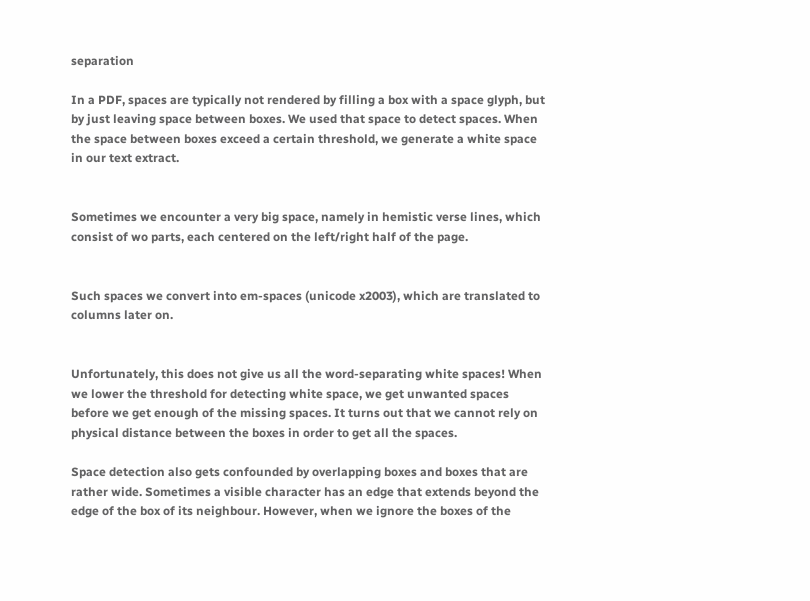separation

In a PDF, spaces are typically not rendered by filling a box with a space glyph, but by just leaving space between boxes. We used that space to detect spaces. When the space between boxes exceed a certain threshold, we generate a white space in our text extract.


Sometimes we encounter a very big space, namely in hemistic verse lines, which consist of wo parts, each centered on the left/right half of the page.


Such spaces we convert into em-spaces (unicode x2003), which are translated to columns later on.


Unfortunately, this does not give us all the word-separating white spaces! When we lower the threshold for detecting white space, we get unwanted spaces before we get enough of the missing spaces. It turns out that we cannot rely on physical distance between the boxes in order to get all the spaces.

Space detection also gets confounded by overlapping boxes and boxes that are rather wide. Sometimes a visible character has an edge that extends beyond the edge of the box of its neighbour. However, when we ignore the boxes of the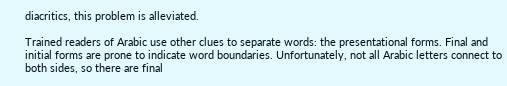diacritics, this problem is alleviated.

Trained readers of Arabic use other clues to separate words: the presentational forms. Final and initial forms are prone to indicate word boundaries. Unfortunately, not all Arabic letters connect to both sides, so there are final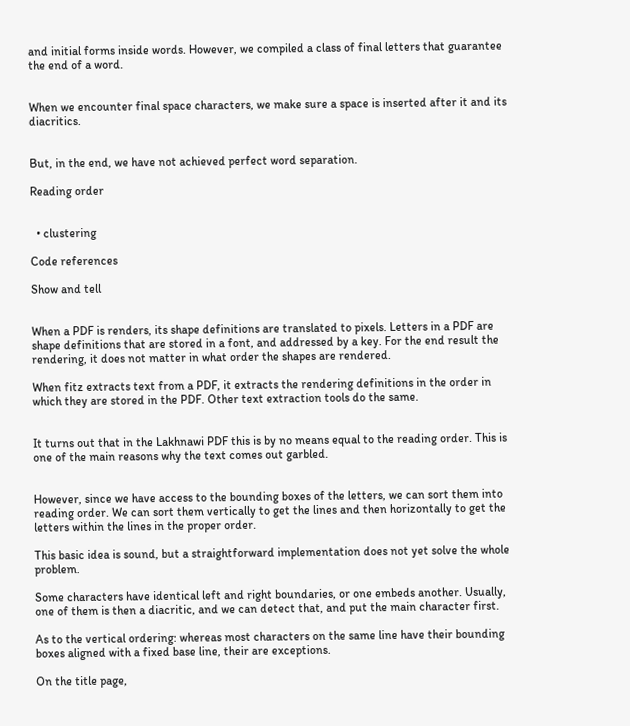and initial forms inside words. However, we compiled a class of final letters that guarantee the end of a word.


When we encounter final space characters, we make sure a space is inserted after it and its diacritics.


But, in the end, we have not achieved perfect word separation.

Reading order


  • clustering

Code references

Show and tell


When a PDF is renders, its shape definitions are translated to pixels. Letters in a PDF are shape definitions that are stored in a font, and addressed by a key. For the end result the rendering, it does not matter in what order the shapes are rendered.

When fitz extracts text from a PDF, it extracts the rendering definitions in the order in which they are stored in the PDF. Other text extraction tools do the same.


It turns out that in the Lakhnawi PDF this is by no means equal to the reading order. This is one of the main reasons why the text comes out garbled.


However, since we have access to the bounding boxes of the letters, we can sort them into reading order. We can sort them vertically to get the lines and then horizontally to get the letters within the lines in the proper order.

This basic idea is sound, but a straightforward implementation does not yet solve the whole problem.

Some characters have identical left and right boundaries, or one embeds another. Usually, one of them is then a diacritic, and we can detect that, and put the main character first.

As to the vertical ordering: whereas most characters on the same line have their bounding boxes aligned with a fixed base line, their are exceptions.

On the title page,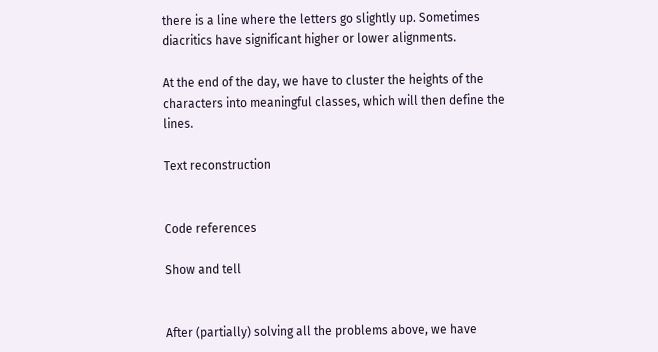there is a line where the letters go slightly up. Sometimes diacritics have significant higher or lower alignments.

At the end of the day, we have to cluster the heights of the characters into meaningful classes, which will then define the lines.

Text reconstruction


Code references

Show and tell


After (partially) solving all the problems above, we have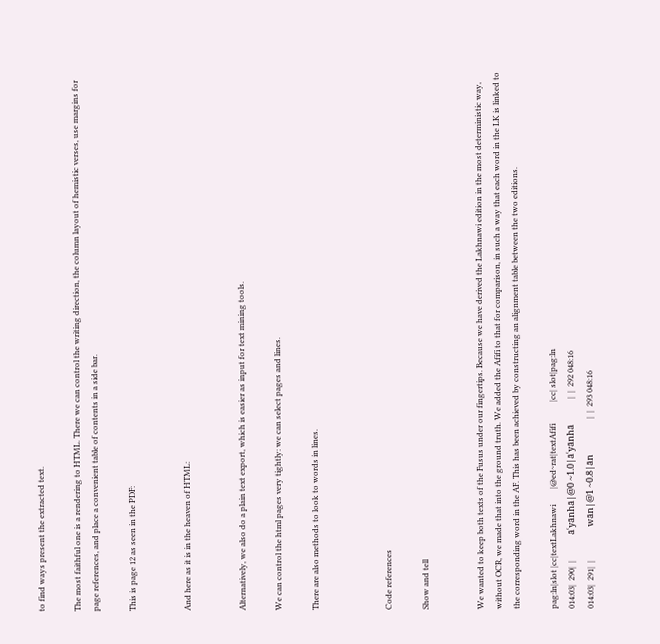to find ways present the extracted text.

The most faithful one is a rendering to HTML. There we can control the writing direction, the column layout of hemistic verses, use margins for page references, and place a convenient table of contents in a side bar.

This is page 12 as seen in the PDF:


And here as it is in the heaven of HTML:


Alternatively, we also do a plain text export, which is easier as input for text mining tools.

We can control the html pages very tightly: we can select pages and lines.

There are also methods to look to words in lines.



Code references

Show and tell


We wanted to keep both texts of the Fusus under our fingertips. Because we have derived the Lakhnawi edition in the most deterministic way, without OCR, we made that into the ground truth. We added the Afifi to that for comparison, in such a way that each word in the LK is linked to the corresponding word in the AF. This has been achieved by constructing an alignment table between the two editions.

pag:ln|slot |cc|textLakhnawi        |@ed~rat|textAfifi           |cc| slot|pag:ln
014:03|  290|  |             āʿyānhā|@0 ~1.0|āʿyānhā             |  |  292 048:16
014:03|  291|  |                 wān|@1 ~0.8|ān                  |  |  293 048:16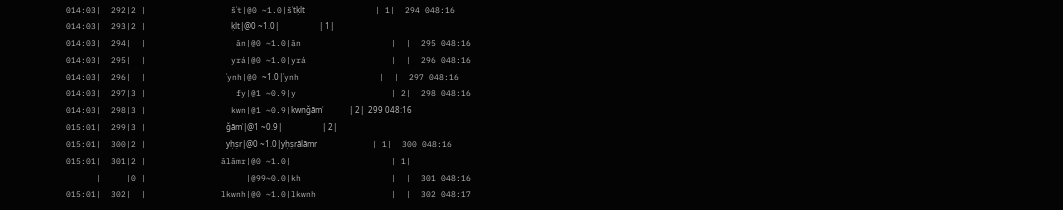014:03|  292|2 |                 šʾt|@0 ~1.0|šʾtḳlt              | 1|  294 048:16
014:03|  293|2 |                 ḳlt|@0 ~1.0|                    | 1|
014:03|  294|  |                  ān|@0 ~1.0|ān                  |  |  295 048:16
014:03|  295|  |                 yrá|@0 ~1.0|yrá                 |  |  296 048:16
014:03|  296|  |                ʿynh|@0 ~1.0|ʿynh                |  |  297 048:16
014:03|  297|3 |                  fy|@1 ~0.9|y                   | 2|  298 048:16
014:03|  298|3 |                 kwn|@1 ~0.9|kwnǧāmʿ             | 2|  299 048:16
015:01|  299|3 |                ǧāmʿ|@1 ~0.9|                    | 2|
015:01|  300|2 |                yḥṣr|@0 ~1.0|yḥṣrālāmr           | 1|  300 048:16
015:01|  301|2 |               ālāmr|@0 ~1.0|                    | 1|
      |     |0 |                    |@99~0.0|kh                  |  |  301 048:16
015:01|  302|  |               lkwnh|@0 ~1.0|lkwnh               |  |  302 048:17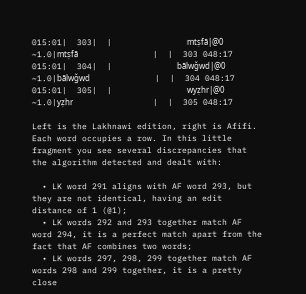015:01|  303|  |               mtṣfā|@0 ~1.0|mtṣfā               |  |  303 048:17
015:01|  304|  |             bālwǧwd|@0 ~1.0|bālwǧwd             |  |  304 048:17
015:01|  305|  |               wyẓhr|@0 ~1.0|yẓhr                |  |  305 048:17

Left is the Lakhnawi edition, right is Afifi. Each word occupies a row. In this little fragment you see several discrepancies that the algorithm detected and dealt with:

  • LK word 291 aligns with AF word 293, but they are not identical, having an edit distance of 1 (@1);
  • LK words 292 and 293 together match AF word 294, it is a perfect match apart from the fact that AF combines two words;
  • LK words 297, 298, 299 together match AF words 298 and 299 together, it is a pretty close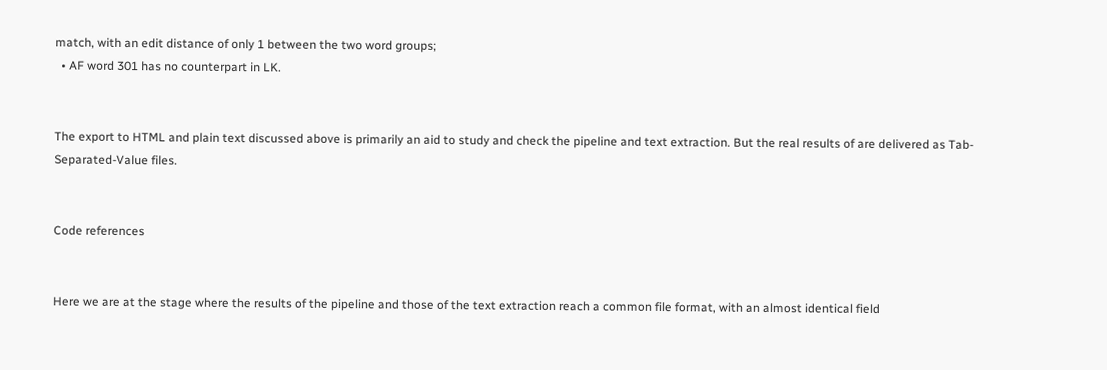match, with an edit distance of only 1 between the two word groups;
  • AF word 301 has no counterpart in LK.


The export to HTML and plain text discussed above is primarily an aid to study and check the pipeline and text extraction. But the real results of are delivered as Tab-Separated-Value files.


Code references


Here we are at the stage where the results of the pipeline and those of the text extraction reach a common file format, with an almost identical field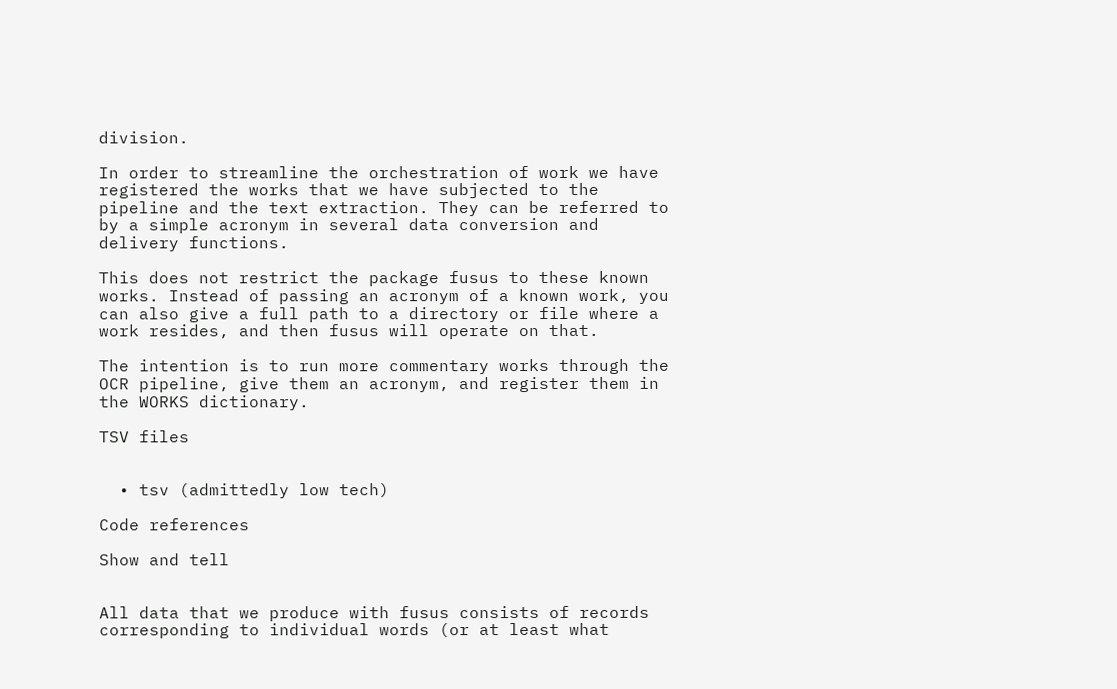division.

In order to streamline the orchestration of work we have registered the works that we have subjected to the pipeline and the text extraction. They can be referred to by a simple acronym in several data conversion and delivery functions.

This does not restrict the package fusus to these known works. Instead of passing an acronym of a known work, you can also give a full path to a directory or file where a work resides, and then fusus will operate on that.

The intention is to run more commentary works through the OCR pipeline, give them an acronym, and register them in the WORKS dictionary.

TSV files


  • tsv (admittedly low tech)

Code references

Show and tell


All data that we produce with fusus consists of records corresponding to individual words (or at least what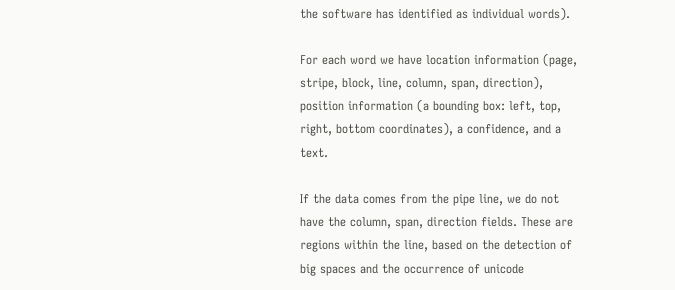the software has identified as individual words).

For each word we have location information (page, stripe, block, line, column, span, direction), position information (a bounding box: left, top, right, bottom coordinates), a confidence, and a text.

If the data comes from the pipe line, we do not have the column, span, direction fields. These are regions within the line, based on the detection of big spaces and the occurrence of unicode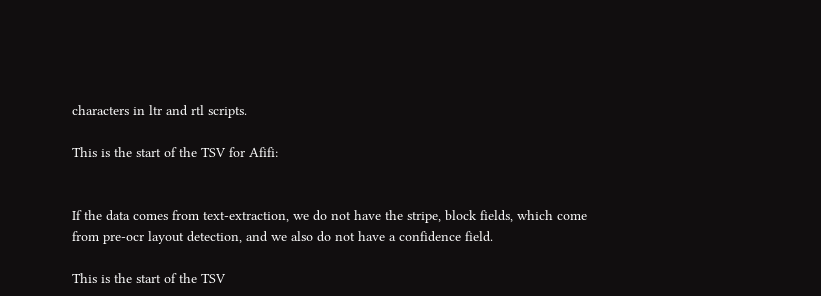characters in ltr and rtl scripts.

This is the start of the TSV for Afifi:


If the data comes from text-extraction, we do not have the stripe, block fields, which come from pre-ocr layout detection, and we also do not have a confidence field.

This is the start of the TSV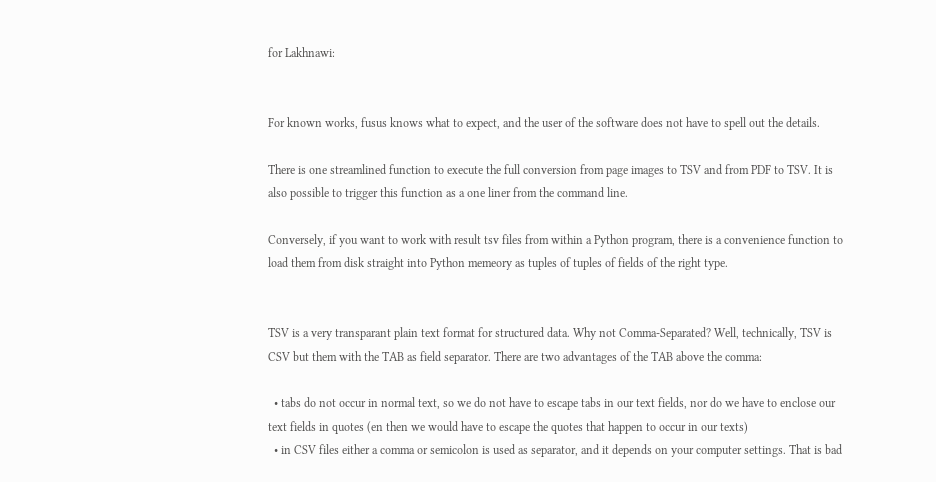for Lakhnawi:


For known works, fusus knows what to expect, and the user of the software does not have to spell out the details.

There is one streamlined function to execute the full conversion from page images to TSV and from PDF to TSV. It is also possible to trigger this function as a one liner from the command line.

Conversely, if you want to work with result tsv files from within a Python program, there is a convenience function to load them from disk straight into Python memeory as tuples of tuples of fields of the right type.


TSV is a very transparant plain text format for structured data. Why not Comma-Separated? Well, technically, TSV is CSV but them with the TAB as field separator. There are two advantages of the TAB above the comma:

  • tabs do not occur in normal text, so we do not have to escape tabs in our text fields, nor do we have to enclose our text fields in quotes (en then we would have to escape the quotes that happen to occur in our texts)
  • in CSV files either a comma or semicolon is used as separator, and it depends on your computer settings. That is bad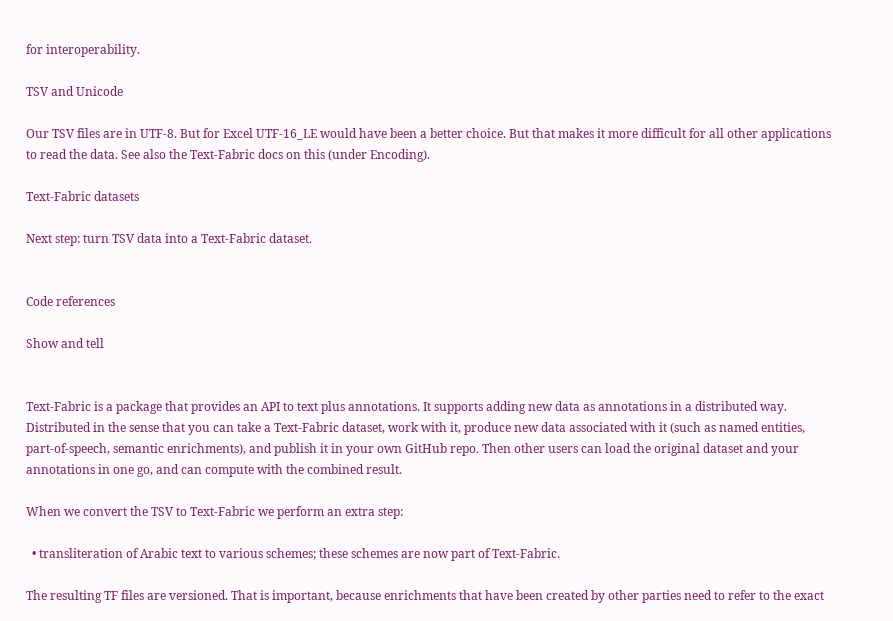for interoperability.

TSV and Unicode

Our TSV files are in UTF-8. But for Excel UTF-16_LE would have been a better choice. But that makes it more difficult for all other applications to read the data. See also the Text-Fabric docs on this (under Encoding).

Text-Fabric datasets

Next step: turn TSV data into a Text-Fabric dataset.


Code references

Show and tell


Text-Fabric is a package that provides an API to text plus annotations. It supports adding new data as annotations in a distributed way. Distributed in the sense that you can take a Text-Fabric dataset, work with it, produce new data associated with it (such as named entities, part-of-speech, semantic enrichments), and publish it in your own GitHub repo. Then other users can load the original dataset and your annotations in one go, and can compute with the combined result.

When we convert the TSV to Text-Fabric we perform an extra step:

  • transliteration of Arabic text to various schemes; these schemes are now part of Text-Fabric.

The resulting TF files are versioned. That is important, because enrichments that have been created by other parties need to refer to the exact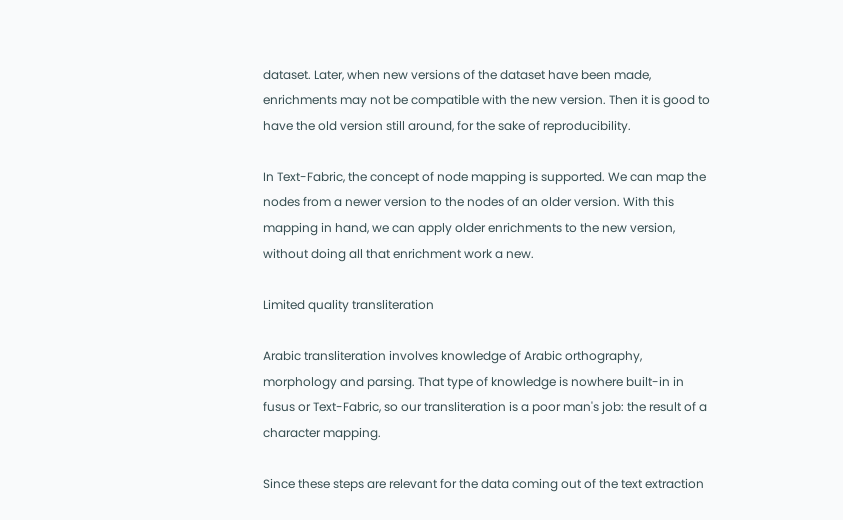dataset. Later, when new versions of the dataset have been made, enrichments may not be compatible with the new version. Then it is good to have the old version still around, for the sake of reproducibility.

In Text-Fabric, the concept of node mapping is supported. We can map the nodes from a newer version to the nodes of an older version. With this mapping in hand, we can apply older enrichments to the new version, without doing all that enrichment work a new.

Limited quality transliteration

Arabic transliteration involves knowledge of Arabic orthography, morphology and parsing. That type of knowledge is nowhere built-in in fusus or Text-Fabric, so our transliteration is a poor man's job: the result of a character mapping.

Since these steps are relevant for the data coming out of the text extraction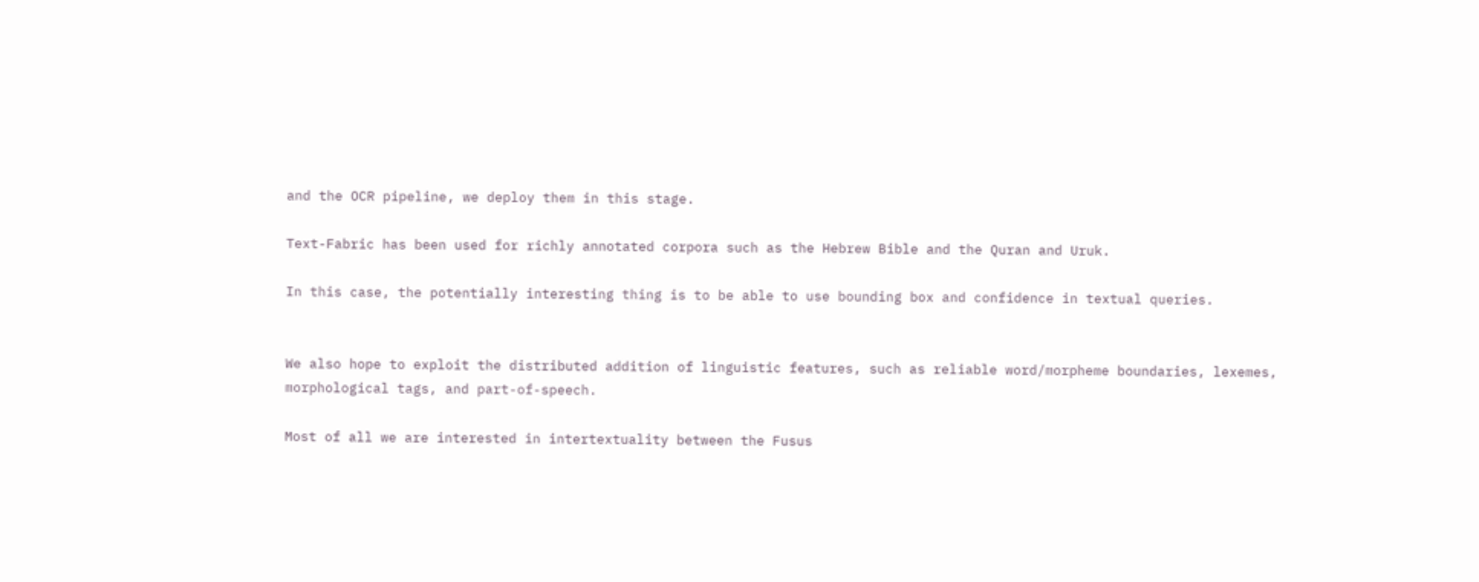and the OCR pipeline, we deploy them in this stage.

Text-Fabric has been used for richly annotated corpora such as the Hebrew Bible and the Quran and Uruk.

In this case, the potentially interesting thing is to be able to use bounding box and confidence in textual queries.


We also hope to exploit the distributed addition of linguistic features, such as reliable word/morpheme boundaries, lexemes, morphological tags, and part-of-speech.

Most of all we are interested in intertextuality between the Fusus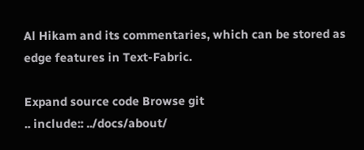Al Hikam and its commentaries, which can be stored as edge features in Text-Fabric.

Expand source code Browse git
.. include:: ../docs/about/